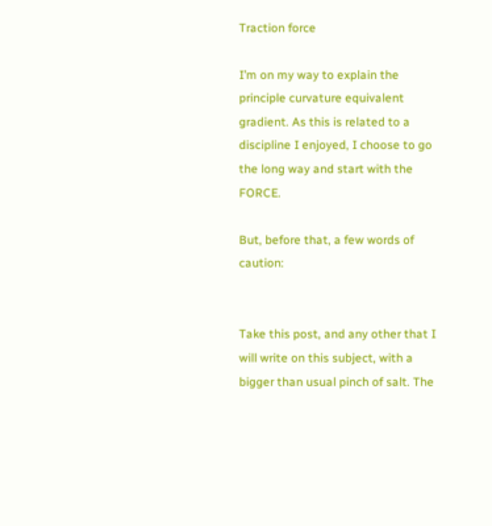Traction force

I’m on my way to explain the principle curvature equivalent gradient. As this is related to a discipline I enjoyed, I choose to go the long way and start with the FORCE.

But, before that, a few words of caution:


Take this post, and any other that I will write on this subject, with a bigger than usual pinch of salt. The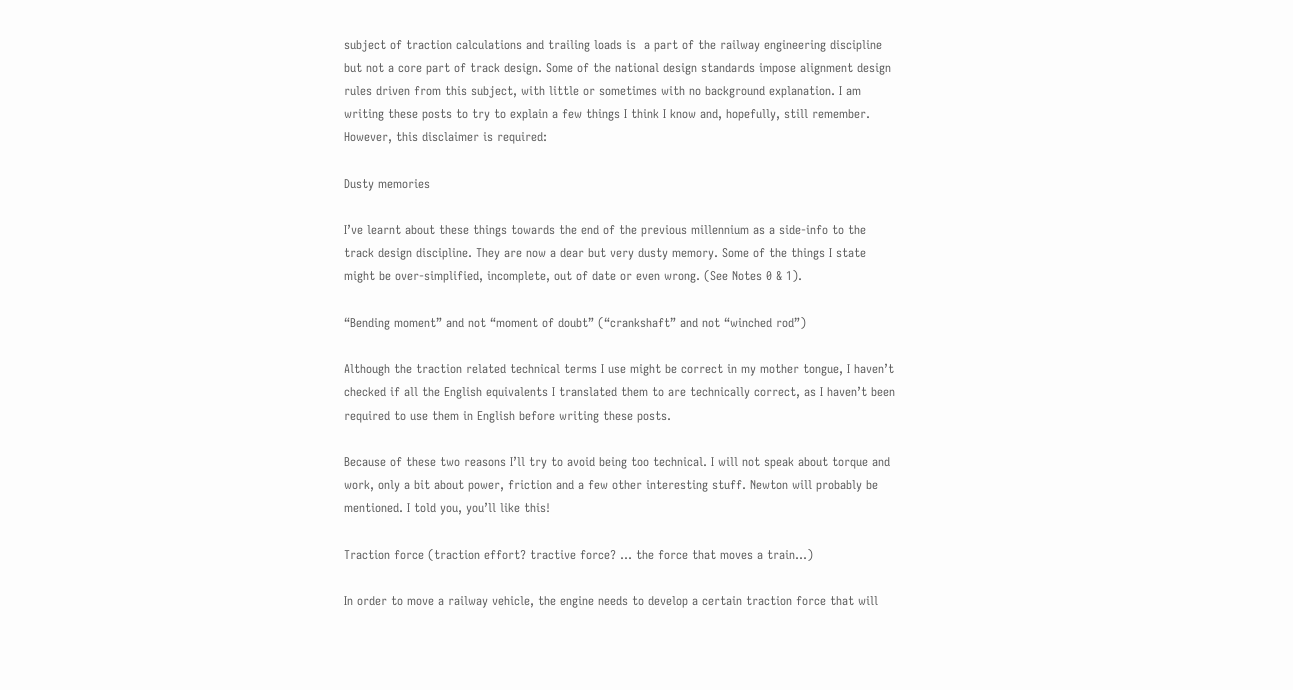subject of traction calculations and trailing loads is  a part of the railway engineering discipline but not a core part of track design. Some of the national design standards impose alignment design rules driven from this subject, with little or sometimes with no background explanation. I am writing these posts to try to explain a few things I think I know and, hopefully, still remember. However, this disclaimer is required:

Dusty memories

I’ve learnt about these things towards the end of the previous millennium as a side-info to the track design discipline. They are now a dear but very dusty memory. Some of the things I state might be over-simplified, incomplete, out of date or even wrong. (See Notes 0 & 1).

“Bending moment” and not “moment of doubt” (“crankshaft” and not “winched rod”)

Although the traction related technical terms I use might be correct in my mother tongue, I haven’t checked if all the English equivalents I translated them to are technically correct, as I haven’t been required to use them in English before writing these posts.

Because of these two reasons I’ll try to avoid being too technical. I will not speak about torque and work, only a bit about power, friction and a few other interesting stuff. Newton will probably be mentioned. I told you, you’ll like this!

Traction force (traction effort? tractive force? … the force that moves a train…)

In order to move a railway vehicle, the engine needs to develop a certain traction force that will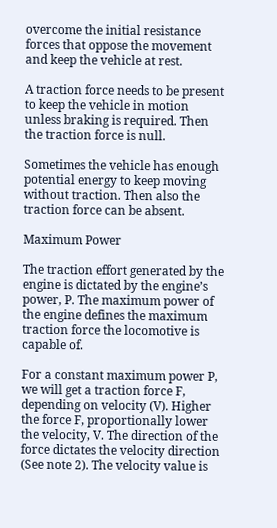overcome the initial resistance forces that oppose the movement and keep the vehicle at rest.

A traction force needs to be present to keep the vehicle in motion unless braking is required. Then the traction force is null.

Sometimes the vehicle has enough potential energy to keep moving without traction. Then also the traction force can be absent.

Maximum Power

The traction effort generated by the engine is dictated by the engine’s power, P. The maximum power of the engine defines the maximum traction force the locomotive is capable of.

For a constant maximum power P, we will get a traction force F, depending on velocity (V). Higher the force F, proportionally lower the velocity, V. The direction of the force dictates the velocity direction (See note 2). The velocity value is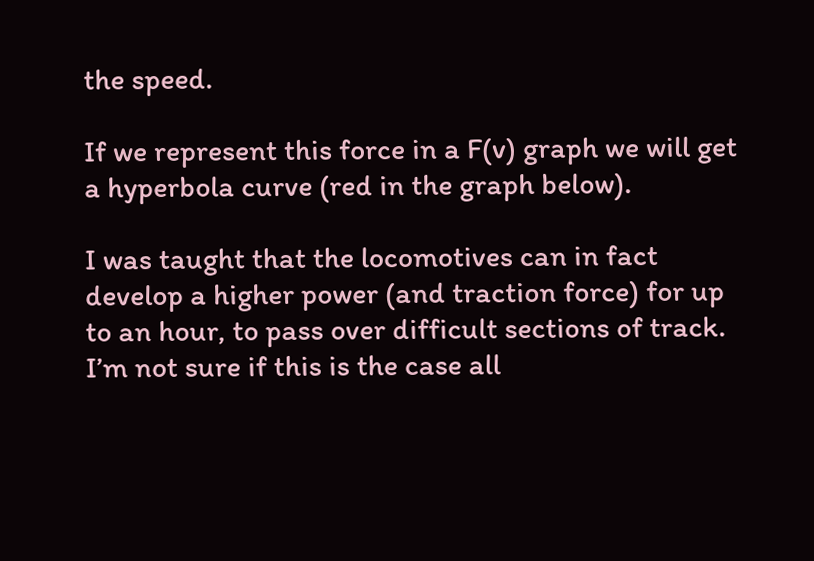the speed.

If we represent this force in a F(v) graph we will get a hyperbola curve (red in the graph below).

I was taught that the locomotives can in fact develop a higher power (and traction force) for up to an hour, to pass over difficult sections of track. I’m not sure if this is the case all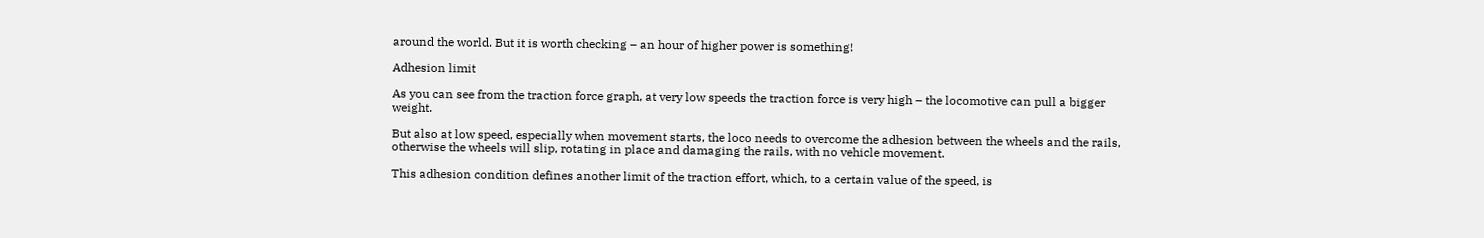around the world. But it is worth checking – an hour of higher power is something!

Adhesion limit

As you can see from the traction force graph, at very low speeds the traction force is very high – the locomotive can pull a bigger weight.

But also at low speed, especially when movement starts, the loco needs to overcome the adhesion between the wheels and the rails, otherwise the wheels will slip, rotating in place and damaging the rails, with no vehicle movement.

This adhesion condition defines another limit of the traction effort, which, to a certain value of the speed, is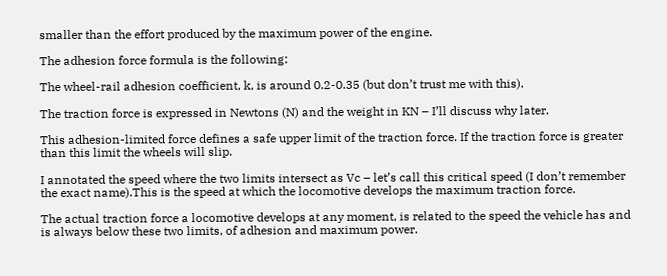smaller than the effort produced by the maximum power of the engine.

The adhesion force formula is the following:

The wheel-rail adhesion coefficient, k, is around 0.2-0.35 (but don’t trust me with this).

The traction force is expressed in Newtons (N) and the weight in KN – I’ll discuss why later.

This adhesion-limited force defines a safe upper limit of the traction force. If the traction force is greater than this limit the wheels will slip.

I annotated the speed where the two limits intersect as Vc – let’s call this critical speed (I don’t remember the exact name).This is the speed at which the locomotive develops the maximum traction force.

The actual traction force a locomotive develops at any moment, is related to the speed the vehicle has and is always below these two limits, of adhesion and maximum power.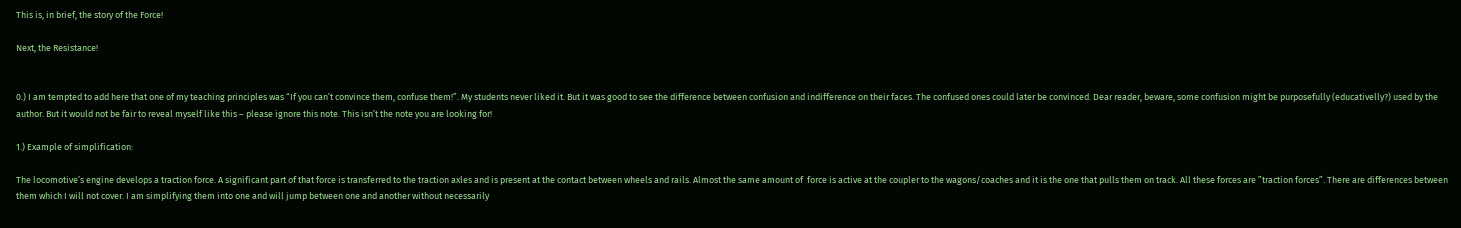This is, in brief, the story of the Force!

Next, the Resistance!


0.) I am tempted to add here that one of my teaching principles was “If you can’t convince them, confuse them!”. My students never liked it. But it was good to see the difference between confusion and indifference on their faces. The confused ones could later be convinced. Dear reader, beware, some confusion might be purposefully (educativelly?) used by the author. But it would not be fair to reveal myself like this – please ignore this note. This isn’t the note you are looking for!

1.) Example of simplification:

The locomotive’s engine develops a traction force. A significant part of that force is transferred to the traction axles and is present at the contact between wheels and rails. Almost the same amount of  force is active at the coupler to the wagons/coaches and it is the one that pulls them on track. All these forces are ”traction forces”. There are differences between them which I will not cover. I am simplifying them into one and will jump between one and another without necessarily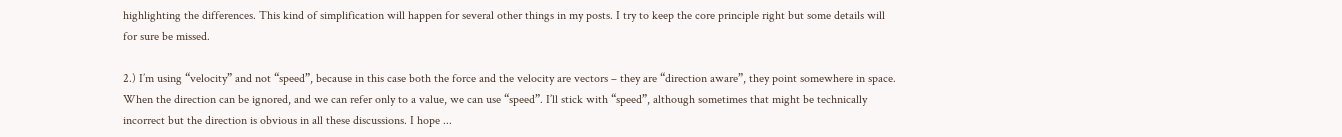highlighting the differences. This kind of simplification will happen for several other things in my posts. I try to keep the core principle right but some details will for sure be missed.

2.) I’m using “velocity” and not “speed”, because in this case both the force and the velocity are vectors – they are “direction aware”, they point somewhere in space. When the direction can be ignored, and we can refer only to a value, we can use “speed”. I’ll stick with “speed”, although sometimes that might be technically incorrect but the direction is obvious in all these discussions. I hope ...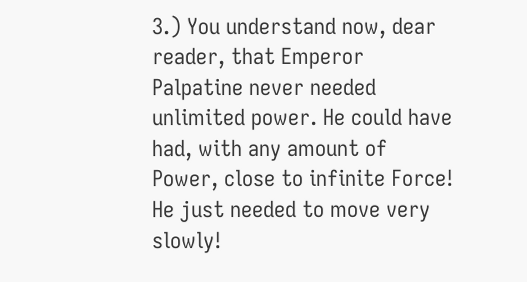3.) You understand now, dear reader, that Emperor Palpatine never needed unlimited power. He could have had, with any amount of Power, close to infinite Force! He just needed to move very slowly!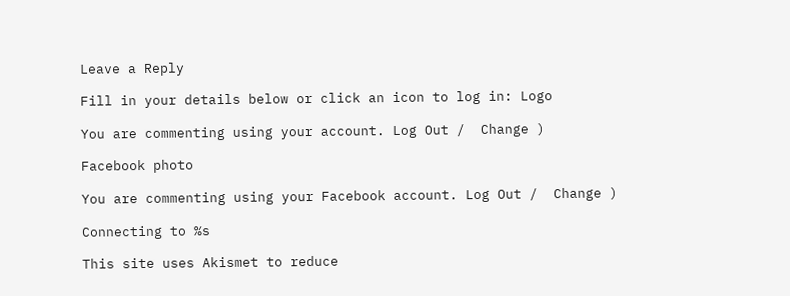Leave a Reply

Fill in your details below or click an icon to log in: Logo

You are commenting using your account. Log Out /  Change )

Facebook photo

You are commenting using your Facebook account. Log Out /  Change )

Connecting to %s

This site uses Akismet to reduce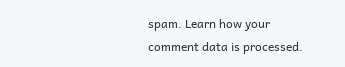spam. Learn how your comment data is processed.